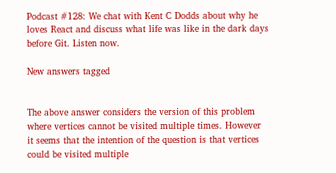Podcast #128: We chat with Kent C Dodds about why he loves React and discuss what life was like in the dark days before Git. Listen now.

New answers tagged


The above answer considers the version of this problem where vertices cannot be visited multiple times. However it seems that the intention of the question is that vertices could be visited multiple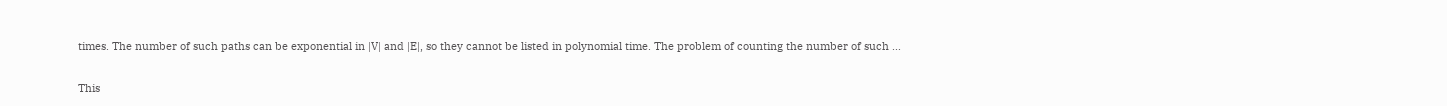times. The number of such paths can be exponential in |V| and |E|, so they cannot be listed in polynomial time. The problem of counting the number of such ...


This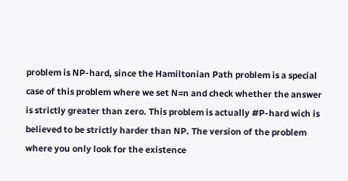problem is NP-hard, since the Hamiltonian Path problem is a special case of this problem where we set N=n and check whether the answer is strictly greater than zero. This problem is actually #P-hard wich is believed to be strictly harder than NP. The version of the problem where you only look for the existence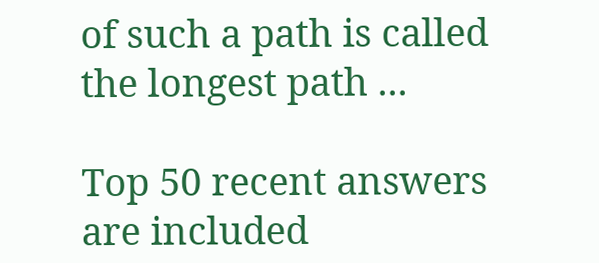of such a path is called the longest path ...

Top 50 recent answers are included